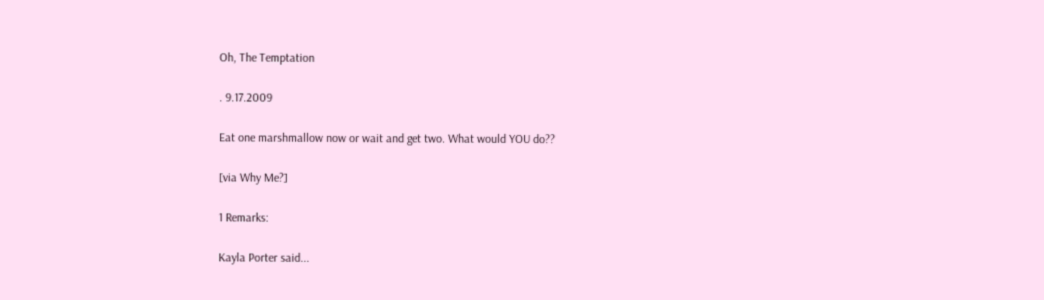Oh, The Temptation

. 9.17.2009

Eat one marshmallow now or wait and get two. What would YOU do??

[via Why Me?]

1 Remarks:

Kayla Porter said...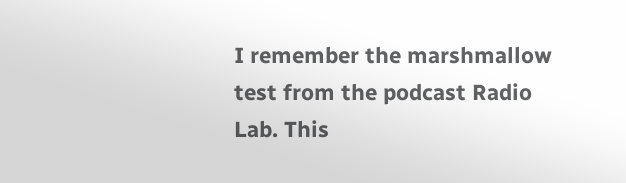I remember the marshmallow test from the podcast Radio Lab. This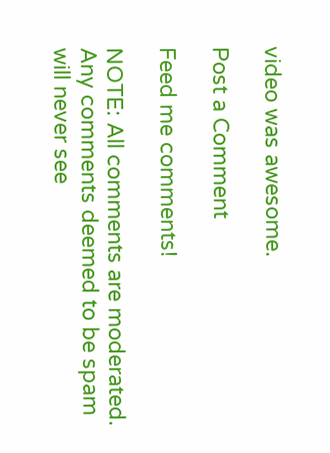video was awesome.

Post a Comment

Feed me comments!

NOTE: All comments are moderated. Any comments deemed to be spam will never see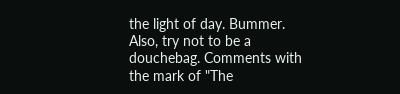the light of day. Bummer. Also, try not to be a douchebag. Comments with the mark of "The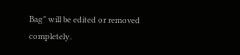Bag" will be edited or removed completely.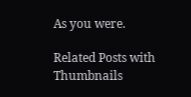As you were.

Related Posts with Thumbnails